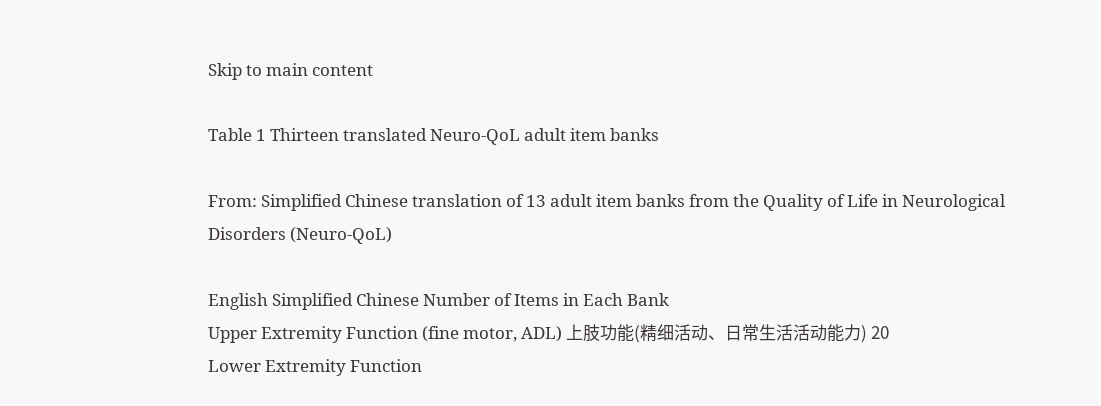Skip to main content

Table 1 Thirteen translated Neuro-QoL adult item banks

From: Simplified Chinese translation of 13 adult item banks from the Quality of Life in Neurological Disorders (Neuro-QoL)

English Simplified Chinese Number of Items in Each Bank
Upper Extremity Function (fine motor, ADL) 上肢功能(精细活动、日常生活活动能力) 20
Lower Extremity Function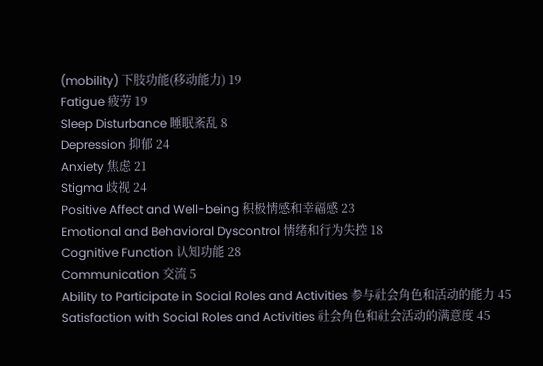(mobility) 下肢功能(移动能力) 19
Fatigue 疲劳 19
Sleep Disturbance 睡眠紊乱 8
Depression 抑郁 24
Anxiety 焦虑 21
Stigma 歧视 24
Positive Affect and Well-being 积极情感和幸福感 23
Emotional and Behavioral Dyscontrol 情绪和行为失控 18
Cognitive Function 认知功能 28
Communication 交流 5
Ability to Participate in Social Roles and Activities 参与社会角色和活动的能力 45
Satisfaction with Social Roles and Activities 社会角色和社会活动的满意度 45